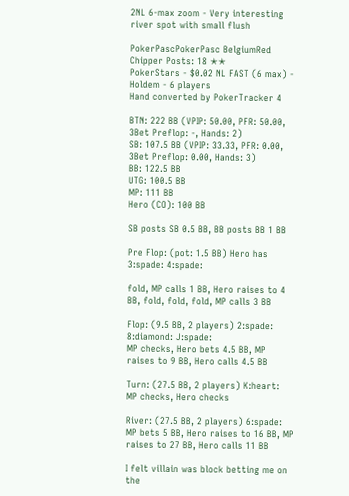2NL 6-max zoom - Very interesting river spot with small flush

PokerPascPokerPasc BelgiumRed Chipper Posts: 18 ✭✭
PokerStars - $0.02 NL FAST (6 max) - Holdem - 6 players
Hand converted by PokerTracker 4

BTN: 222 BB (VPIP: 50.00, PFR: 50.00, 3Bet Preflop: -, Hands: 2)
SB: 107.5 BB (VPIP: 33.33, PFR: 0.00, 3Bet Preflop: 0.00, Hands: 3)
BB: 122.5 BB
UTG: 100.5 BB
MP: 111 BB
Hero (CO): 100 BB

SB posts SB 0.5 BB, BB posts BB 1 BB

Pre Flop: (pot: 1.5 BB) Hero has 3:spade: 4:spade:

fold, MP calls 1 BB, Hero raises to 4 BB, fold, fold, fold, MP calls 3 BB

Flop: (9.5 BB, 2 players) 2:spade: 8:diamond: J:spade:
MP checks, Hero bets 4.5 BB, MP raises to 9 BB, Hero calls 4.5 BB

Turn: (27.5 BB, 2 players) K:heart:
MP checks, Hero checks

River: (27.5 BB, 2 players) 6:spade:
MP bets 5 BB, Hero raises to 16 BB, MP raises to 27 BB, Hero calls 11 BB

I felt villain was block betting me on the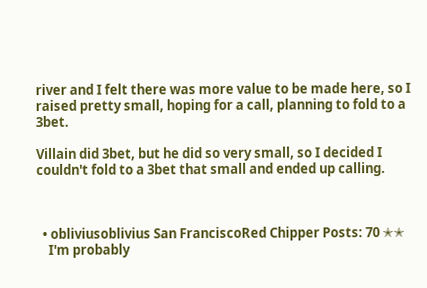river and I felt there was more value to be made here, so I raised pretty small, hoping for a call, planning to fold to a 3bet.

Villain did 3bet, but he did so very small, so I decided I couldn't fold to a 3bet that small and ended up calling.



  • obliviusoblivius San FranciscoRed Chipper Posts: 70 ✭✭
    I'm probably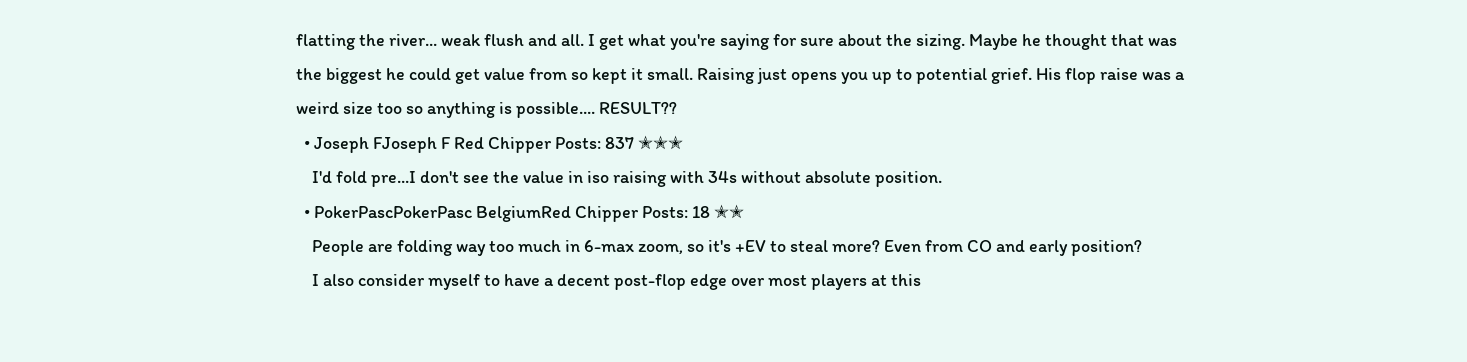flatting the river... weak flush and all. I get what you're saying for sure about the sizing. Maybe he thought that was the biggest he could get value from so kept it small. Raising just opens you up to potential grief. His flop raise was a weird size too so anything is possible.... RESULT??
  • Joseph FJoseph F Red Chipper Posts: 837 ✭✭✭
    I'd fold pre...I don't see the value in iso raising with 34s without absolute position.
  • PokerPascPokerPasc BelgiumRed Chipper Posts: 18 ✭✭
    People are folding way too much in 6-max zoom, so it's +EV to steal more? Even from CO and early position?
    I also consider myself to have a decent post-flop edge over most players at this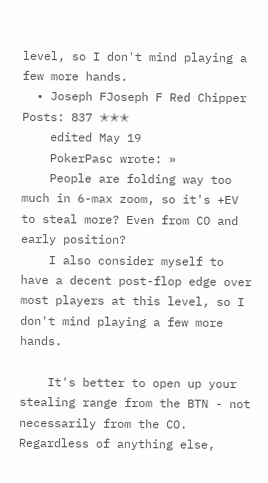level, so I don't mind playing a few more hands.
  • Joseph FJoseph F Red Chipper Posts: 837 ✭✭✭
    edited May 19
    PokerPasc wrote: »
    People are folding way too much in 6-max zoom, so it's +EV to steal more? Even from CO and early position?
    I also consider myself to have a decent post-flop edge over most players at this level, so I don't mind playing a few more hands.

    It's better to open up your stealing range from the BTN - not necessarily from the CO. Regardless of anything else,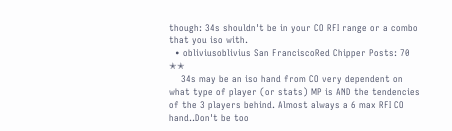though: 34s shouldn't be in your CO RFI range or a combo that you iso with.
  • obliviusoblivius San FranciscoRed Chipper Posts: 70 ✭✭
    34s may be an iso hand from CO very dependent on what type of player (or stats) MP is AND the tendencies of the 3 players behind. Almost always a 6 max RFI CO hand..Don't be too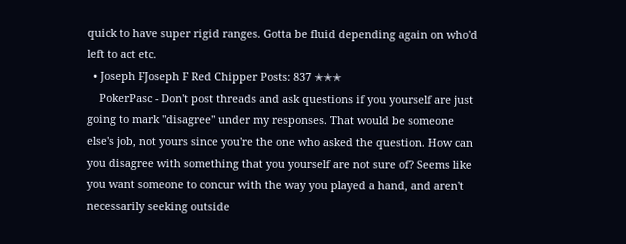quick to have super rigid ranges. Gotta be fluid depending again on who'd left to act etc.
  • Joseph FJoseph F Red Chipper Posts: 837 ✭✭✭
    PokerPasc - Don't post threads and ask questions if you yourself are just going to mark "disagree" under my responses. That would be someone else's job, not yours since you're the one who asked the question. How can you disagree with something that you yourself are not sure of? Seems like you want someone to concur with the way you played a hand, and aren't necessarily seeking outside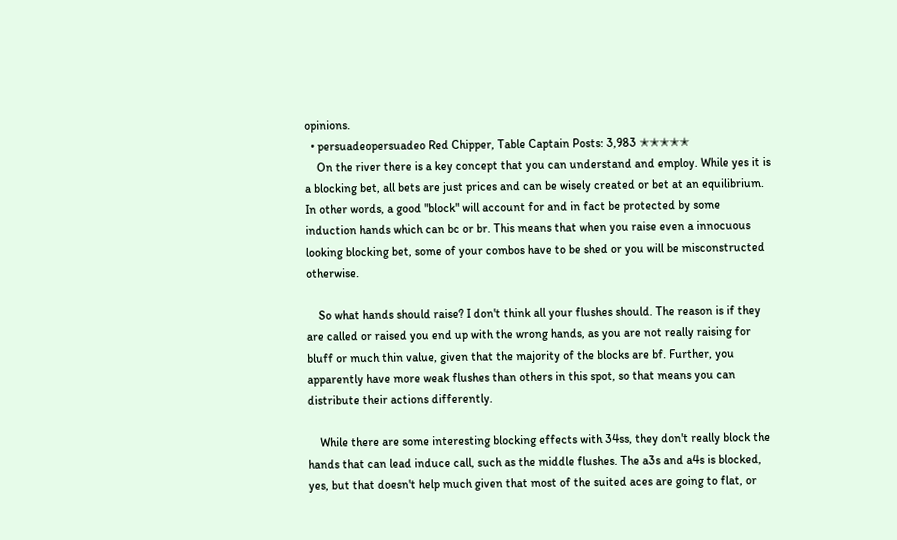opinions.
  • persuadeopersuadeo Red Chipper, Table Captain Posts: 3,983 ✭✭✭✭✭
    On the river there is a key concept that you can understand and employ. While yes it is a blocking bet, all bets are just prices and can be wisely created or bet at an equilibrium. In other words, a good "block" will account for and in fact be protected by some induction hands which can bc or br. This means that when you raise even a innocuous looking blocking bet, some of your combos have to be shed or you will be misconstructed otherwise.

    So what hands should raise? I don't think all your flushes should. The reason is if they are called or raised you end up with the wrong hands, as you are not really raising for bluff or much thin value, given that the majority of the blocks are bf. Further, you apparently have more weak flushes than others in this spot, so that means you can distribute their actions differently.

    While there are some interesting blocking effects with 34ss, they don't really block the hands that can lead induce call, such as the middle flushes. The a3s and a4s is blocked, yes, but that doesn't help much given that most of the suited aces are going to flat, or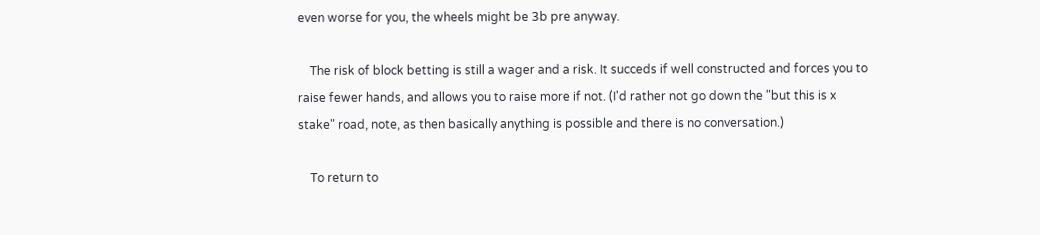even worse for you, the wheels might be 3b pre anyway.

    The risk of block betting is still a wager and a risk. It succeds if well constructed and forces you to raise fewer hands, and allows you to raise more if not. (I'd rather not go down the "but this is x stake" road, note, as then basically anything is possible and there is no conversation.)

    To return to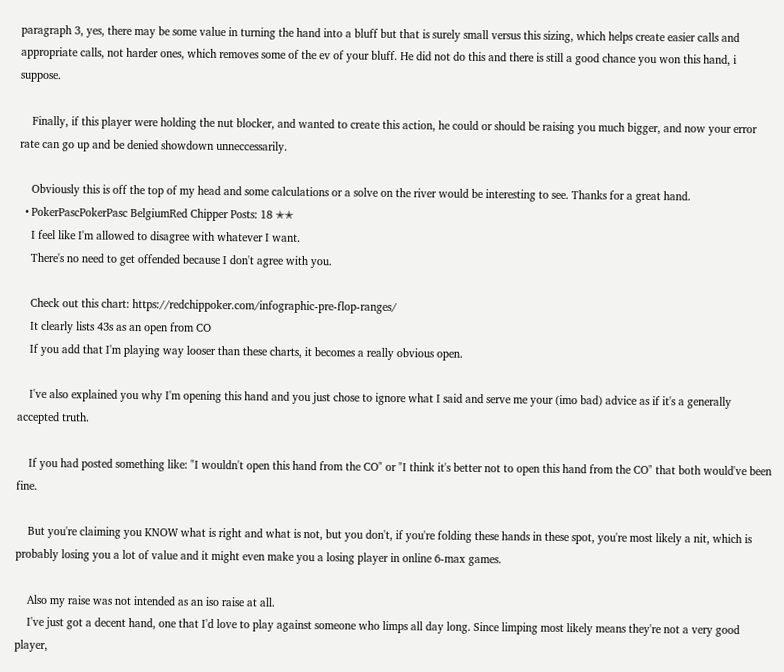paragraph 3, yes, there may be some value in turning the hand into a bluff but that is surely small versus this sizing, which helps create easier calls and appropriate calls, not harder ones, which removes some of the ev of your bluff. He did not do this and there is still a good chance you won this hand, i suppose.

    Finally, if this player were holding the nut blocker, and wanted to create this action, he could or should be raising you much bigger, and now your error rate can go up and be denied showdown unneccessarily.

    Obviously this is off the top of my head and some calculations or a solve on the river would be interesting to see. Thanks for a great hand.
  • PokerPascPokerPasc BelgiumRed Chipper Posts: 18 ✭✭
    I feel like I'm allowed to disagree with whatever I want.
    There's no need to get offended because I don't agree with you.

    Check out this chart: https://redchippoker.com/infographic-pre-flop-ranges/
    It clearly lists 43s as an open from CO
    If you add that I'm playing way looser than these charts, it becomes a really obvious open.

    I've also explained you why I'm opening this hand and you just chose to ignore what I said and serve me your (imo bad) advice as if it's a generally accepted truth.

    If you had posted something like: "I wouldn't open this hand from the CO" or "I think it's better not to open this hand from the CO" that both would've been fine.

    But you're claiming you KNOW what is right and what is not, but you don't, if you're folding these hands in these spot, you're most likely a nit, which is probably losing you a lot of value and it might even make you a losing player in online 6-max games.

    Also my raise was not intended as an iso raise at all.
    I've just got a decent hand, one that I'd love to play against someone who limps all day long. Since limping most likely means they're not a very good player,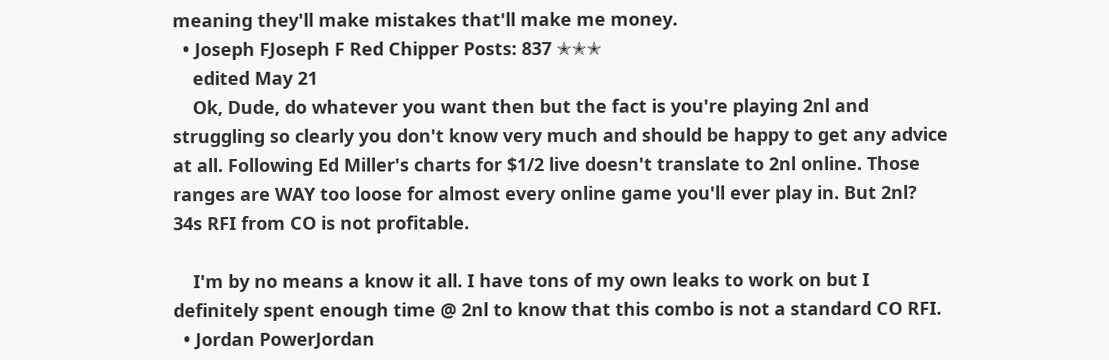meaning they'll make mistakes that'll make me money.
  • Joseph FJoseph F Red Chipper Posts: 837 ✭✭✭
    edited May 21
    Ok, Dude, do whatever you want then but the fact is you're playing 2nl and struggling so clearly you don't know very much and should be happy to get any advice at all. Following Ed Miller's charts for $1/2 live doesn't translate to 2nl online. Those ranges are WAY too loose for almost every online game you'll ever play in. But 2nl? 34s RFI from CO is not profitable.

    I'm by no means a know it all. I have tons of my own leaks to work on but I definitely spent enough time @ 2nl to know that this combo is not a standard CO RFI.
  • Jordan PowerJordan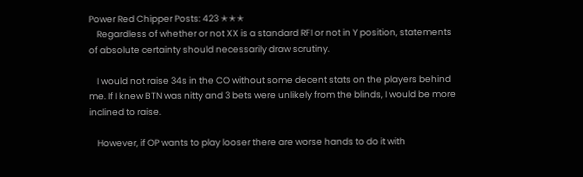Power Red Chipper Posts: 423 ✭✭✭
    Regardless of whether or not XX is a standard RFI or not in Y position, statements of absolute certainty should necessarily draw scrutiny.

    I would not raise 34s in the CO without some decent stats on the players behind me. If I knew BTN was nitty and 3 bets were unlikely from the blinds, I would be more inclined to raise.

    However, if OP wants to play looser there are worse hands to do it with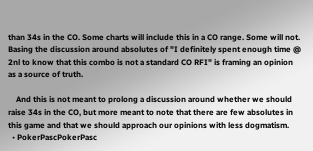than 34s in the CO. Some charts will include this in a CO range. Some will not. Basing the discussion around absolutes of "I definitely spent enough time @ 2nl to know that this combo is not a standard CO RFI" is framing an opinion as a source of truth.

    And this is not meant to prolong a discussion around whether we should raise 34s in the CO, but more meant to note that there are few absolutes in this game and that we should approach our opinions with less dogmatism.
  • PokerPascPokerPasc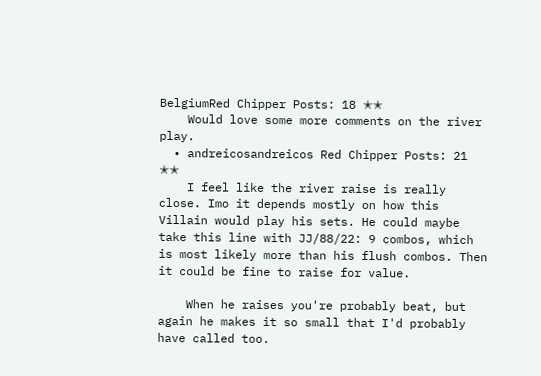BelgiumRed Chipper Posts: 18 ✭✭
    Would love some more comments on the river play.
  • andreicosandreicos Red Chipper Posts: 21 ✭✭
    I feel like the river raise is really close. Imo it depends mostly on how this Villain would play his sets. He could maybe take this line with JJ/88/22: 9 combos, which is most likely more than his flush combos. Then it could be fine to raise for value.

    When he raises you're probably beat, but again he makes it so small that I'd probably have called too.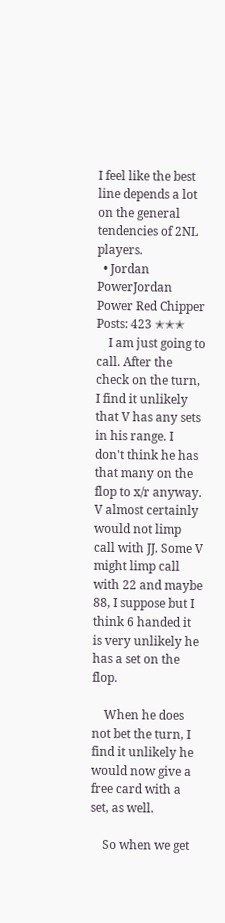I feel like the best line depends a lot on the general tendencies of 2NL players.
  • Jordan PowerJordan Power Red Chipper Posts: 423 ✭✭✭
    I am just going to call. After the check on the turn, I find it unlikely that V has any sets in his range. I don't think he has that many on the flop to x/r anyway. V almost certainly would not limp call with JJ. Some V might limp call with 22 and maybe 88, I suppose but I think 6 handed it is very unlikely he has a set on the flop.

    When he does not bet the turn, I find it unlikely he would now give a free card with a set, as well.

    So when we get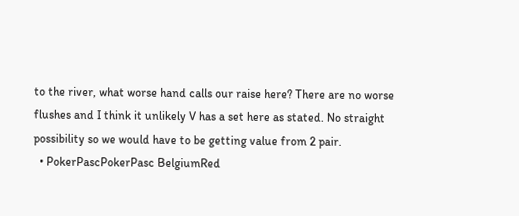to the river, what worse hand calls our raise here? There are no worse flushes and I think it unlikely V has a set here as stated. No straight possibility so we would have to be getting value from 2 pair.
  • PokerPascPokerPasc BelgiumRed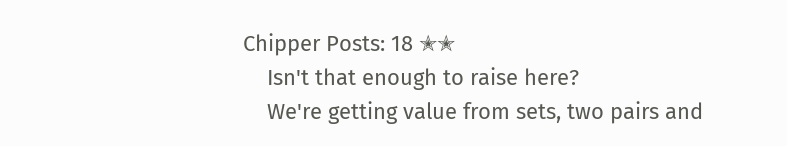Chipper Posts: 18 ✭✭
    Isn't that enough to raise here?
    We're getting value from sets, two pairs and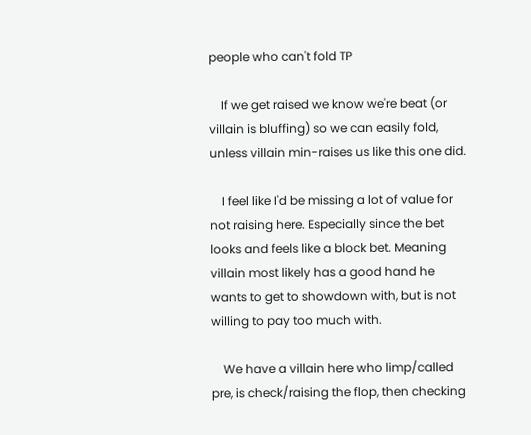people who can't fold TP

    If we get raised we know we're beat (or villain is bluffing) so we can easily fold, unless villain min-raises us like this one did.

    I feel like I'd be missing a lot of value for not raising here. Especially since the bet looks and feels like a block bet. Meaning villain most likely has a good hand he wants to get to showdown with, but is not willing to pay too much with.

    We have a villain here who limp/called pre, is check/raising the flop, then checking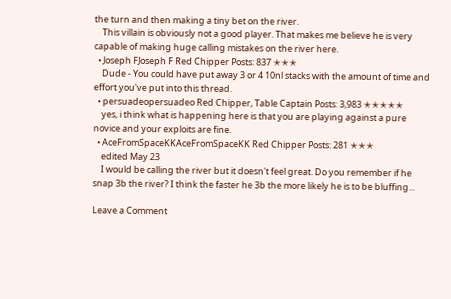the turn and then making a tiny bet on the river.
    This villain is obviously not a good player. That makes me believe he is very capable of making huge calling mistakes on the river here.
  • Joseph FJoseph F Red Chipper Posts: 837 ✭✭✭
    Dude - You could have put away 3 or 4 10nl stacks with the amount of time and effort you've put into this thread.
  • persuadeopersuadeo Red Chipper, Table Captain Posts: 3,983 ✭✭✭✭✭
    yes, i think what is happening here is that you are playing against a pure novice and your exploits are fine.
  • AceFromSpaceKKAceFromSpaceKK Red Chipper Posts: 281 ✭✭✭
    edited May 23
    I would be calling the river but it doesn't feel great. Do you remember if he snap 3b the river? I think the faster he 3b the more likely he is to be bluffing...

Leave a Comment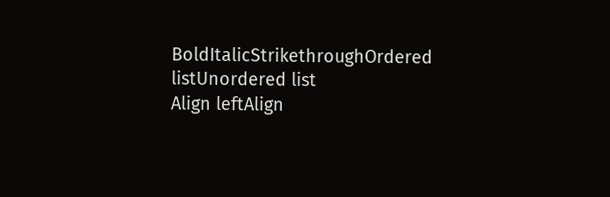BoldItalicStrikethroughOrdered listUnordered list
Align leftAlign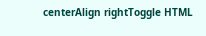centerAlign rightToggle HTML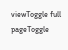viewToggle full pageToggle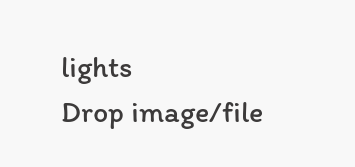lights
Drop image/file